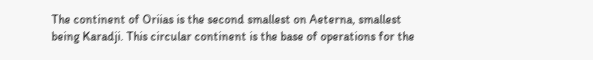The continent of Oriias is the second smallest on Aeterna, smallest being Karadji. This circular continent is the base of operations for the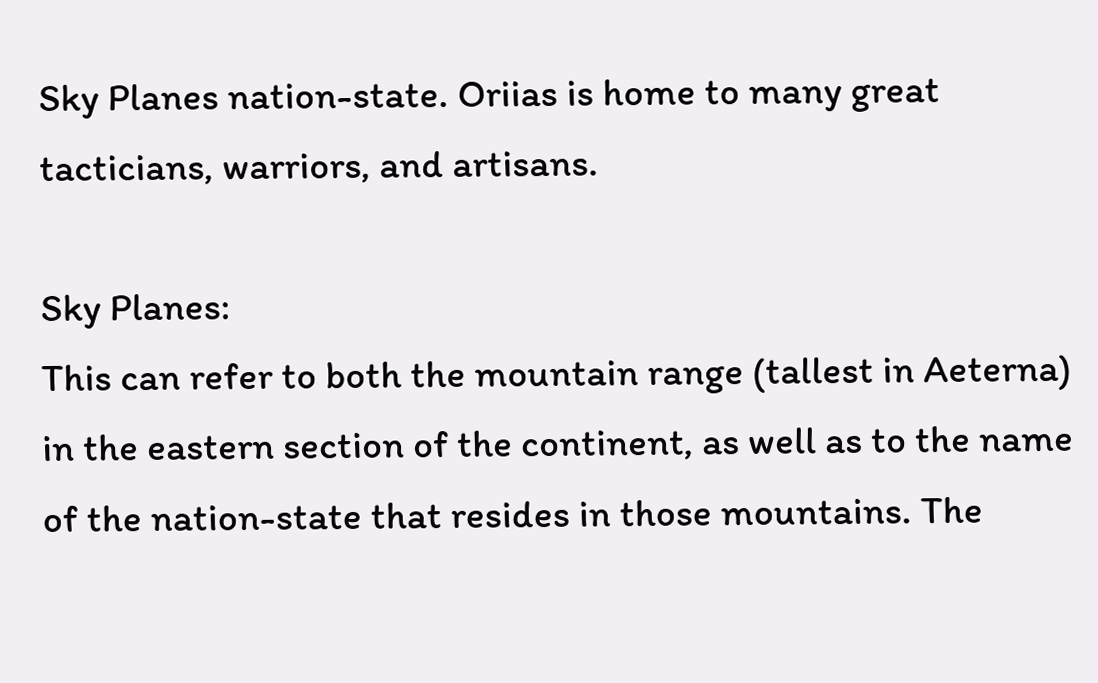Sky Planes nation-state. Oriias is home to many great tacticians, warriors, and artisans.

Sky Planes:
This can refer to both the mountain range (tallest in Aeterna) in the eastern section of the continent, as well as to the name of the nation-state that resides in those mountains. The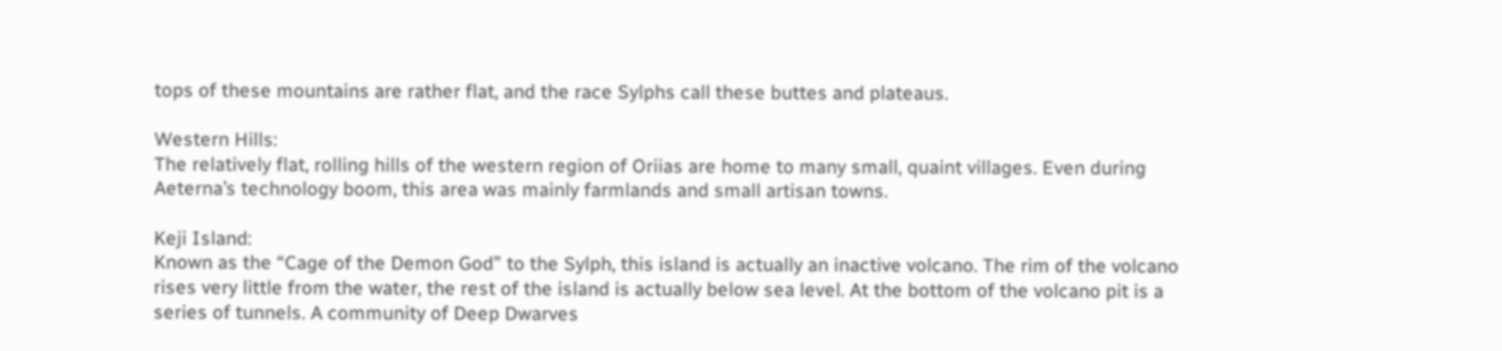tops of these mountains are rather flat, and the race Sylphs call these buttes and plateaus.

Western Hills:
The relatively flat, rolling hills of the western region of Oriias are home to many small, quaint villages. Even during Aeterna’s technology boom, this area was mainly farmlands and small artisan towns.

Keji Island:
Known as the “Cage of the Demon God” to the Sylph, this island is actually an inactive volcano. The rim of the volcano rises very little from the water, the rest of the island is actually below sea level. At the bottom of the volcano pit is a series of tunnels. A community of Deep Dwarves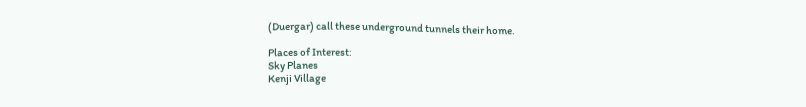(Duergar) call these underground tunnels their home.

Places of Interest:
Sky Planes
Kenji Village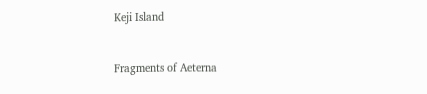Keji Island


Fragments of Aeterna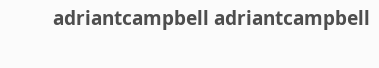adriantcampbell adriantcampbell